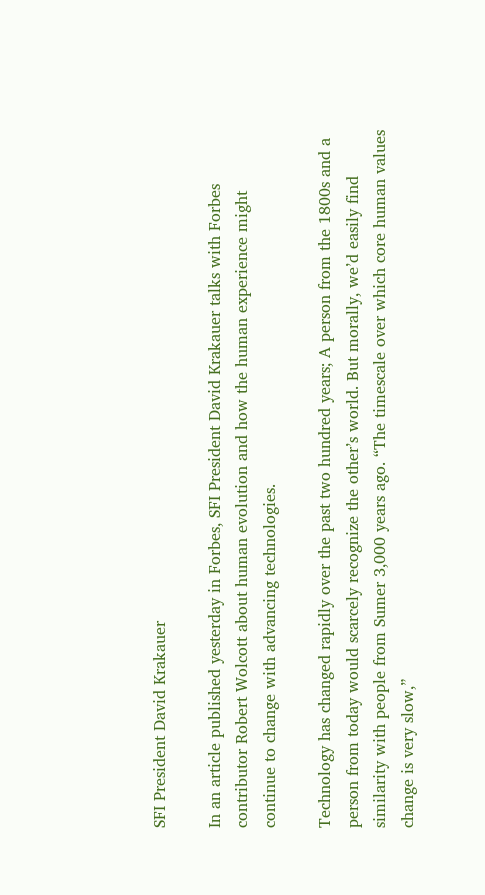SFI President David Krakauer

In an article published yesterday in Forbes, SFI President David Krakauer talks with Forbes contributor Robert Wolcott about human evolution and how the human experience might continue to change with advancing technologies.

Technology has changed rapidly over the past two hundred years; A person from the 1800s and a person from today would scarcely recognize the other’s world. But morally, we’d easily find similarity with people from Sumer 3,000 years ago. “The timescale over which core human values change is very slow,”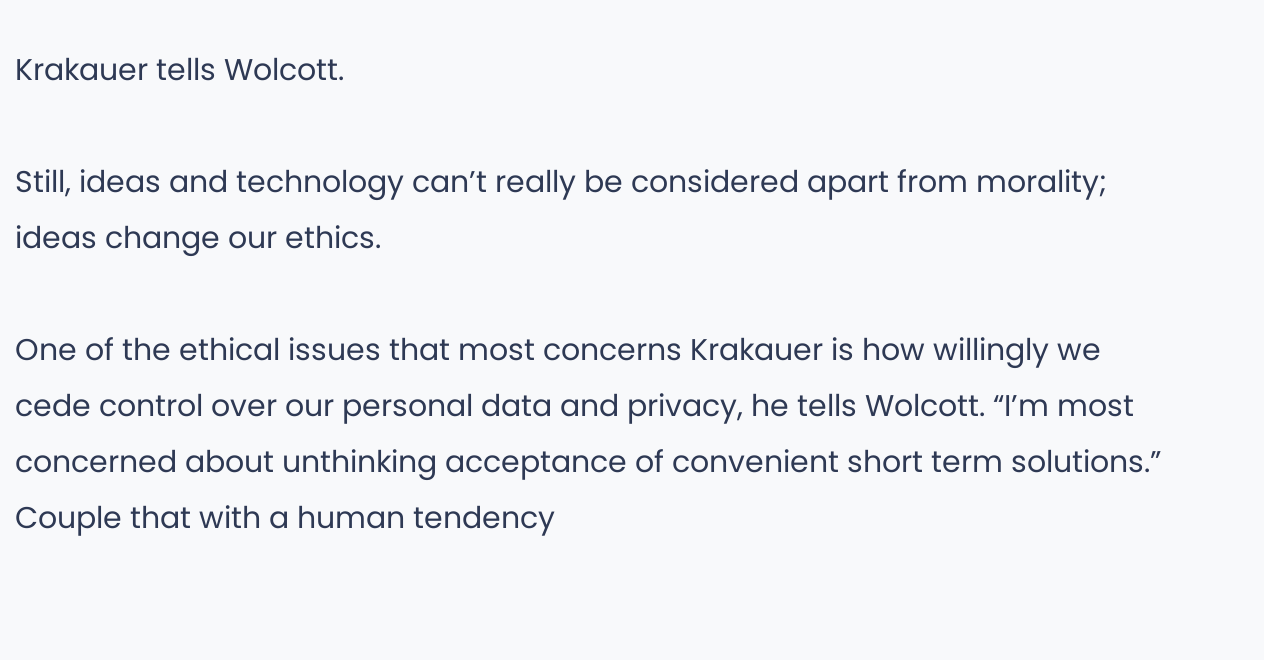Krakauer tells Wolcott.

Still, ideas and technology can’t really be considered apart from morality; ideas change our ethics.

One of the ethical issues that most concerns Krakauer is how willingly we cede control over our personal data and privacy, he tells Wolcott. “I’m most concerned about unthinking acceptance of convenient short term solutions.” Couple that with a human tendency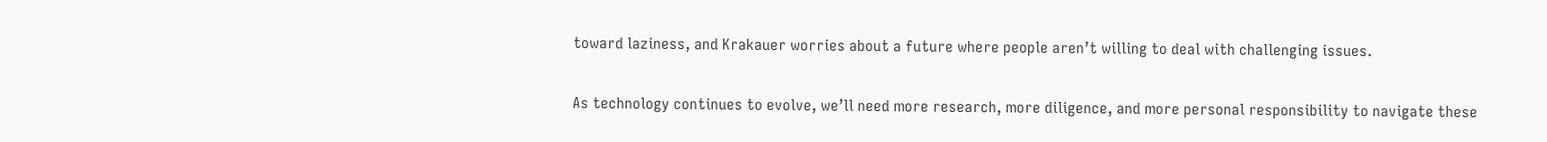toward laziness, and Krakauer worries about a future where people aren’t willing to deal with challenging issues.

As technology continues to evolve, we’ll need more research, more diligence, and more personal responsibility to navigate these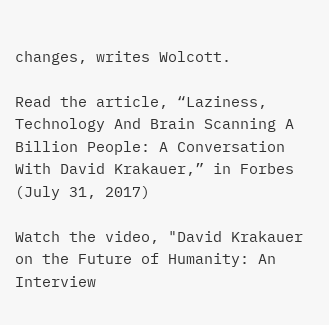changes, writes Wolcott.

Read the article, “Laziness, Technology And Brain Scanning A Billion People: A Conversation With David Krakauer,” in Forbes (July 31, 2017)

Watch the video, "David Krakauer on the Future of Humanity: An Interview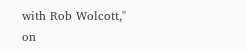with Rob Wolcott," on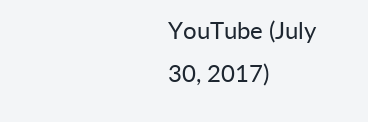YouTube (July 30, 2017)